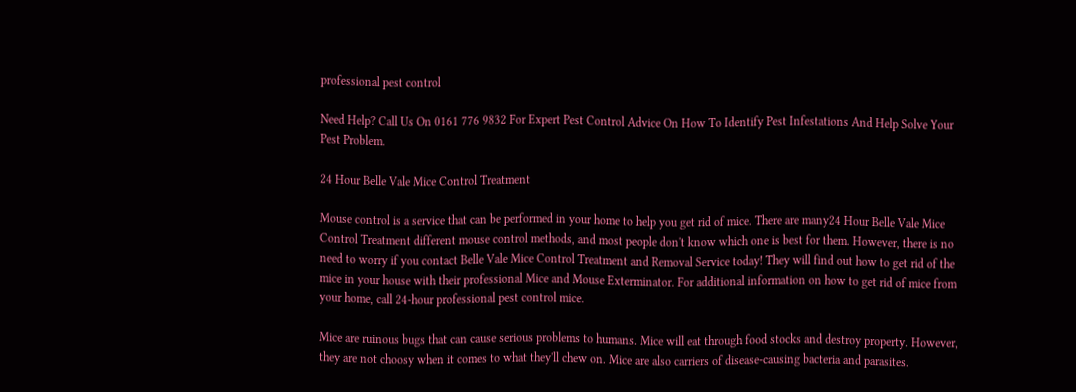professional pest control

Need Help? Call Us On 0161 776 9832 For Expert Pest Control Advice On How To Identify Pest Infestations And Help Solve Your Pest Problem.

24 Hour Belle Vale Mice Control Treatment

Mouse control is a service that can be performed in your home to help you get rid of mice. There are many24 Hour Belle Vale Mice Control Treatment different mouse control methods, and most people don't know which one is best for them. However, there is no need to worry if you contact Belle Vale Mice Control Treatment and Removal Service today! They will find out how to get rid of the mice in your house with their professional Mice and Mouse Exterminator. For additional information on how to get rid of mice from your home, call 24-hour professional pest control mice.

Mice are ruinous bugs that can cause serious problems to humans. Mice will eat through food stocks and destroy property. However, they are not choosy when it comes to what they'll chew on. Mice are also carriers of disease-causing bacteria and parasites.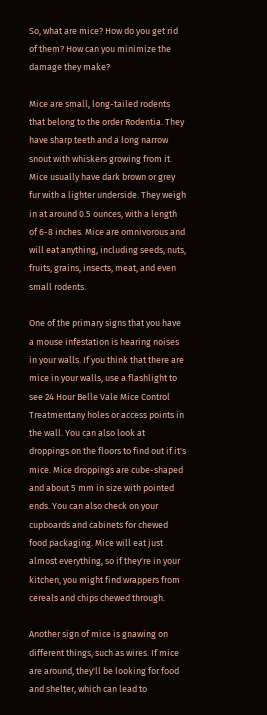So, what are mice? How do you get rid of them? How can you minimize the damage they make?

Mice are small, long-tailed rodents that belong to the order Rodentia. They have sharp teeth and a long narrow snout with whiskers growing from it. Mice usually have dark brown or grey fur with a lighter underside. They weigh in at around 0.5 ounces, with a length of 6-8 inches. Mice are omnivorous and will eat anything, including seeds, nuts, fruits, grains, insects, meat, and even small rodents.

One of the primary signs that you have a mouse infestation is hearing noises in your walls. If you think that there are mice in your walls, use a flashlight to see 24 Hour Belle Vale Mice Control Treatmentany holes or access points in the wall. You can also look at droppings on the floors to find out if it's mice. Mice droppings are cube-shaped and about 5 mm in size with pointed ends. You can also check on your cupboards and cabinets for chewed food packaging. Mice will eat just almost everything, so if they're in your kitchen, you might find wrappers from cereals and chips chewed through.

Another sign of mice is gnawing on different things, such as wires. If mice are around, they'll be looking for food and shelter, which can lead to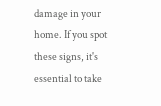damage in your home. If you spot these signs, it's essential to take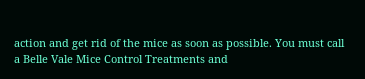action and get rid of the mice as soon as possible. You must call a Belle Vale Mice Control Treatments and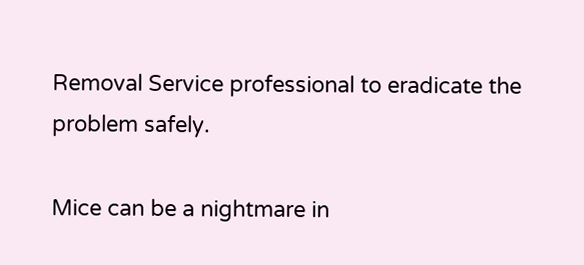Removal Service professional to eradicate the problem safely.

Mice can be a nightmare in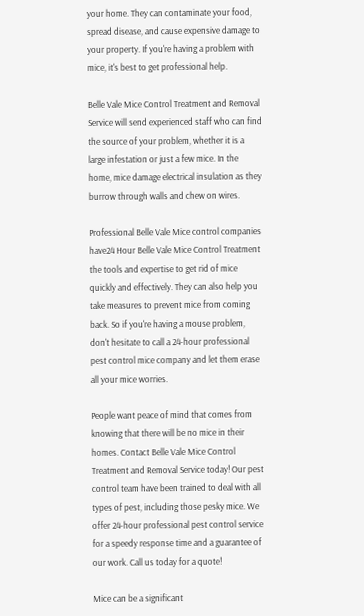your home. They can contaminate your food, spread disease, and cause expensive damage to your property. If you're having a problem with mice, it's best to get professional help.

Belle Vale Mice Control Treatment and Removal Service will send experienced staff who can find the source of your problem, whether it is a large infestation or just a few mice. In the home, mice damage electrical insulation as they burrow through walls and chew on wires.

Professional Belle Vale Mice control companies have24 Hour Belle Vale Mice Control Treatment the tools and expertise to get rid of mice quickly and effectively. They can also help you take measures to prevent mice from coming back. So if you're having a mouse problem, don't hesitate to call a 24-hour professional pest control mice company and let them erase all your mice worries.

People want peace of mind that comes from knowing that there will be no mice in their homes. Contact Belle Vale Mice Control Treatment and Removal Service today! Our pest control team have been trained to deal with all types of pest, including those pesky mice. We offer 24-hour professional pest control service for a speedy response time and a guarantee of our work. Call us today for a quote!

Mice can be a significant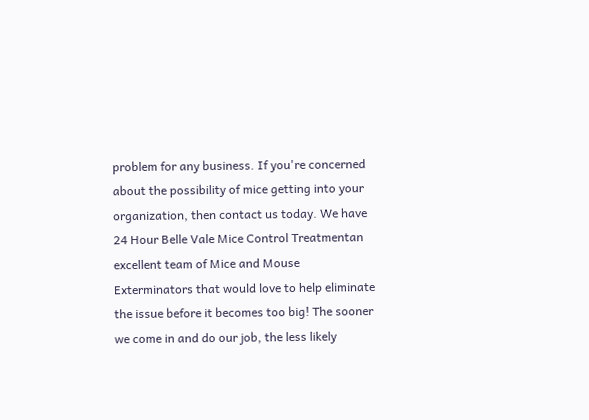problem for any business. If you're concerned about the possibility of mice getting into your organization, then contact us today. We have 24 Hour Belle Vale Mice Control Treatmentan excellent team of Mice and Mouse Exterminators that would love to help eliminate the issue before it becomes too big! The sooner we come in and do our job, the less likely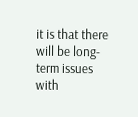it is that there will be long-term issues with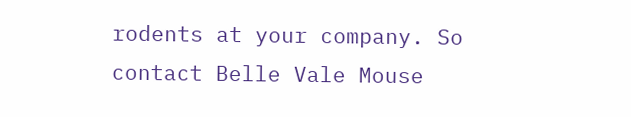rodents at your company. So contact Belle Vale Mouse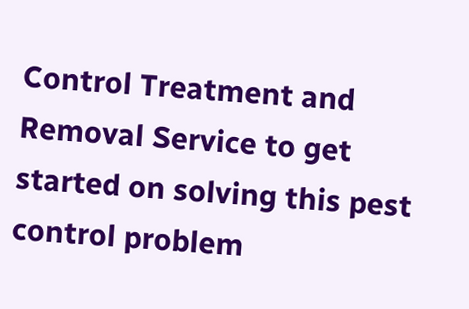Control Treatment and Removal Service to get started on solving this pest control problem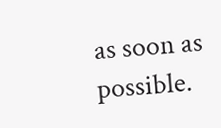as soon as possible.